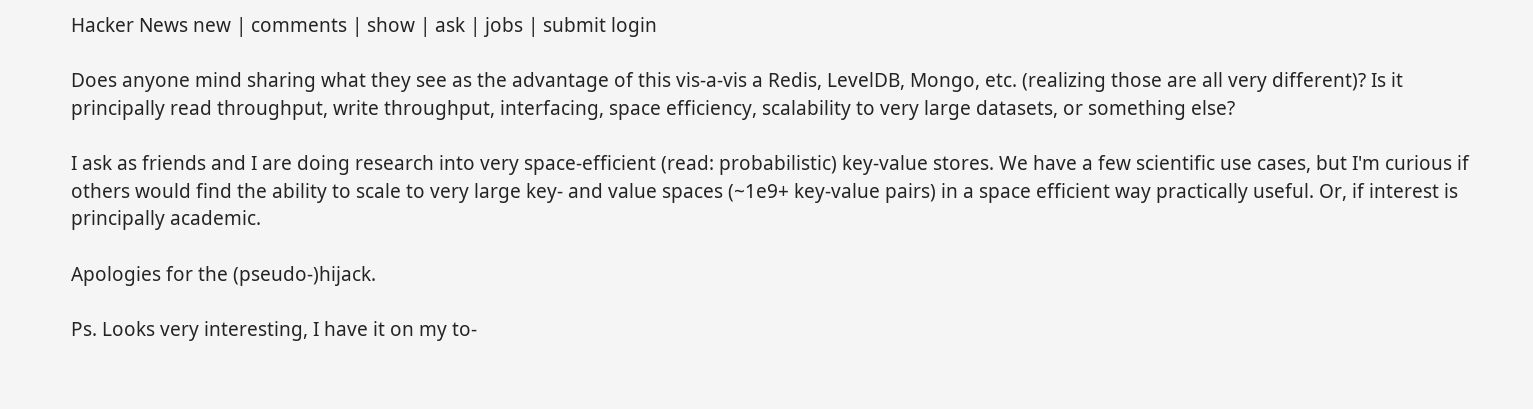Hacker News new | comments | show | ask | jobs | submit login

Does anyone mind sharing what they see as the advantage of this vis-a-vis a Redis, LevelDB, Mongo, etc. (realizing those are all very different)? Is it principally read throughput, write throughput, interfacing, space efficiency, scalability to very large datasets, or something else?

I ask as friends and I are doing research into very space-efficient (read: probabilistic) key-value stores. We have a few scientific use cases, but I'm curious if others would find the ability to scale to very large key- and value spaces (~1e9+ key-value pairs) in a space efficient way practically useful. Or, if interest is principally academic.

Apologies for the (pseudo-)hijack.

Ps. Looks very interesting, I have it on my to-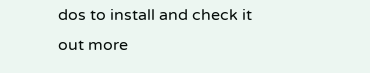dos to install and check it out more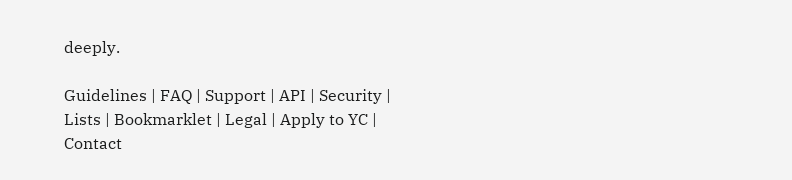deeply.

Guidelines | FAQ | Support | API | Security | Lists | Bookmarklet | Legal | Apply to YC | Contact